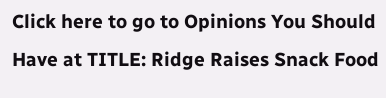Click here to go to Opinions You Should Have at TITLE: Ridge Raises Snack Food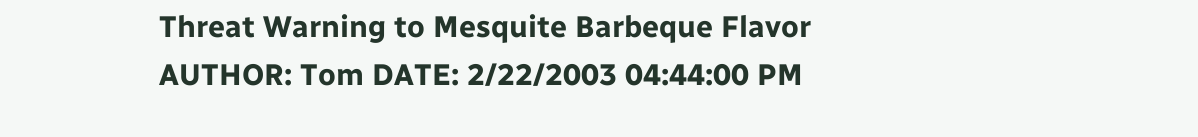Threat Warning to Mesquite Barbeque Flavor AUTHOR: Tom DATE: 2/22/2003 04:44:00 PM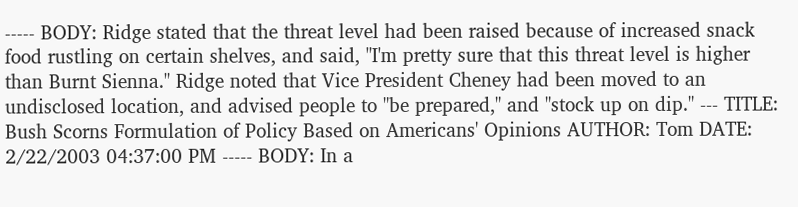----- BODY: Ridge stated that the threat level had been raised because of increased snack food rustling on certain shelves, and said, "I'm pretty sure that this threat level is higher than Burnt Sienna." Ridge noted that Vice President Cheney had been moved to an undisclosed location, and advised people to "be prepared," and "stock up on dip." --- TITLE: Bush Scorns Formulation of Policy Based on Americans' Opinions AUTHOR: Tom DATE: 2/22/2003 04:37:00 PM ----- BODY: In a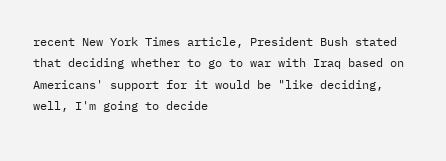recent New York Times article, President Bush stated that deciding whether to go to war with Iraq based on Americans' support for it would be "like deciding, well, I'm going to decide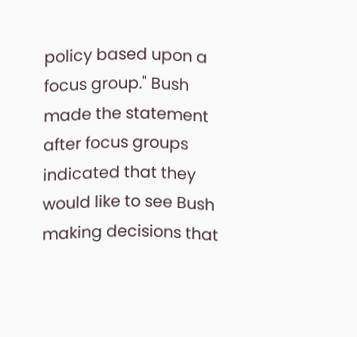policy based upon a focus group." Bush made the statement after focus groups indicated that they would like to see Bush making decisions that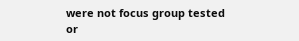were not focus group tested or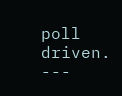poll driven. ---